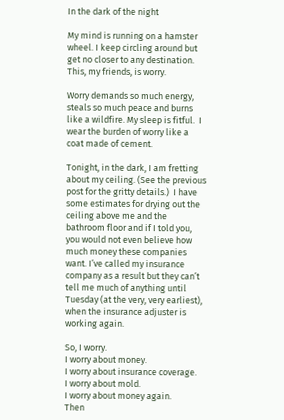In the dark of the night

My mind is running on a hamster wheel. I keep circling around but get no closer to any destination. This, my friends, is worry.

Worry demands so much energy, steals so much peace and burns like a wildfire. My sleep is fitful.  I wear the burden of worry like a coat made of cement.

Tonight, in the dark, I am fretting about my ceiling. (See the previous post for the gritty details.)  I have some estimates for drying out the ceiling above me and the bathroom floor and if I told you, you would not even believe how much money these companies want. I’ve called my insurance company as a result but they can’t tell me much of anything until Tuesday (at the very, very earliest), when the insurance adjuster is working again.

So, I worry.
I worry about money.
I worry about insurance coverage.
I worry about mold.
I worry about money again.
Then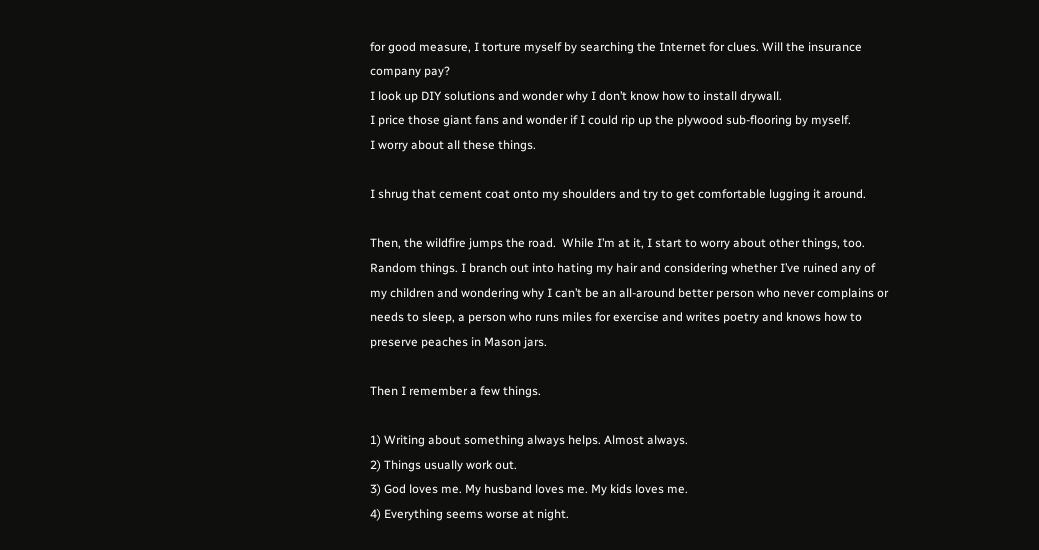for good measure, I torture myself by searching the Internet for clues. Will the insurance company pay?
I look up DIY solutions and wonder why I don’t know how to install drywall.
I price those giant fans and wonder if I could rip up the plywood sub-flooring by myself.
I worry about all these things.

I shrug that cement coat onto my shoulders and try to get comfortable lugging it around.

Then, the wildfire jumps the road.  While I’m at it, I start to worry about other things, too. Random things. I branch out into hating my hair and considering whether I’ve ruined any of my children and wondering why I can’t be an all-around better person who never complains or needs to sleep, a person who runs miles for exercise and writes poetry and knows how to preserve peaches in Mason jars.

Then I remember a few things.

1) Writing about something always helps. Almost always.
2) Things usually work out.
3) God loves me. My husband loves me. My kids loves me.
4) Everything seems worse at night.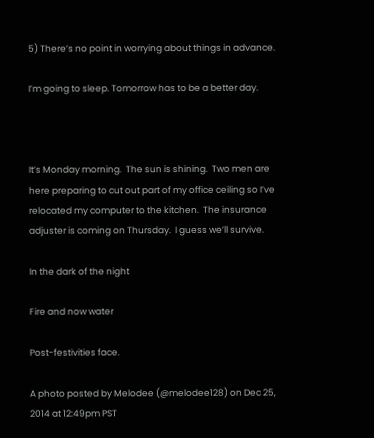5) There’s no point in worrying about things in advance.

I’m going to sleep. Tomorrow has to be a better day.



It’s Monday morning.  The sun is shining.  Two men are here preparing to cut out part of my office ceiling so I’ve relocated my computer to the kitchen.  The insurance adjuster is coming on Thursday.  I guess we’ll survive.

In the dark of the night

Fire and now water

Post-festivities face.

A photo posted by Melodee (@melodee128) on Dec 25, 2014 at 12:49pm PST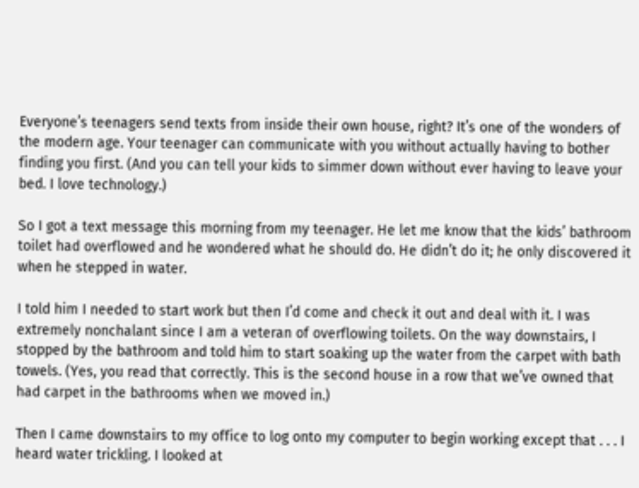Everyone’s teenagers send texts from inside their own house, right? It’s one of the wonders of the modern age. Your teenager can communicate with you without actually having to bother finding you first. (And you can tell your kids to simmer down without ever having to leave your bed. I love technology.)

So I got a text message this morning from my teenager. He let me know that the kids’ bathroom toilet had overflowed and he wondered what he should do. He didn’t do it; he only discovered it when he stepped in water.

I told him I needed to start work but then I’d come and check it out and deal with it. I was extremely nonchalant since I am a veteran of overflowing toilets. On the way downstairs, I stopped by the bathroom and told him to start soaking up the water from the carpet with bath towels. (Yes, you read that correctly. This is the second house in a row that we’ve owned that had carpet in the bathrooms when we moved in.)

Then I came downstairs to my office to log onto my computer to begin working except that . . . I heard water trickling. I looked at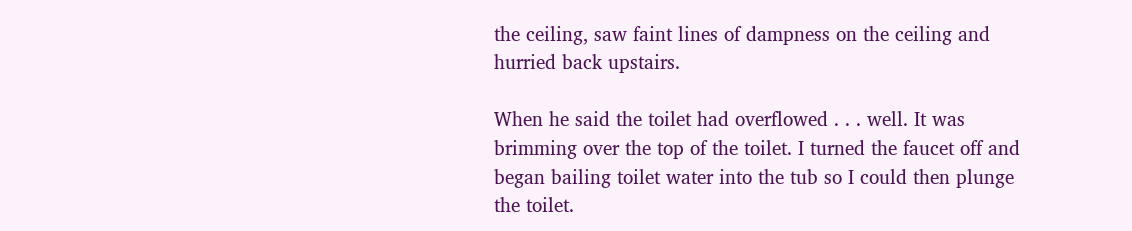the ceiling, saw faint lines of dampness on the ceiling and hurried back upstairs.

When he said the toilet had overflowed . . . well. It was brimming over the top of the toilet. I turned the faucet off and began bailing toilet water into the tub so I could then plunge the toilet.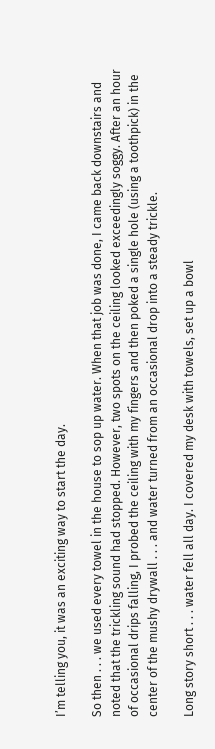I’m telling you, it was an exciting way to start the day.

So then . . . we used every towel in the house to sop up water. When that job was done, I came back downstairs and noted that the trickling sound had stopped. However, two spots on the ceiling looked exceedingly soggy. After an hour of occasional drips falling, I probed the ceiling with my fingers and then poked a single hole (using a toothpick) in the center of the mushy drywall . . . and water turned from an occasional drop into a steady trickle.

Long story short . . . water fell all day. I covered my desk with towels, set up a bowl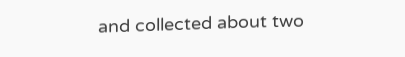and collected about two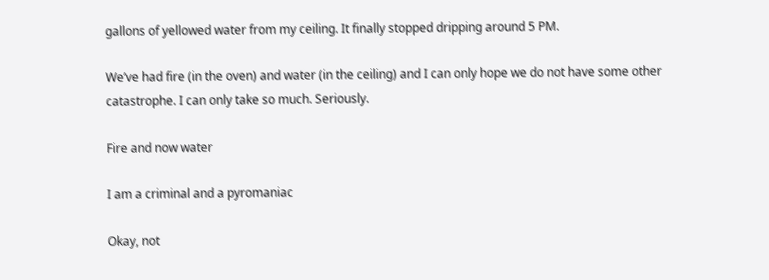gallons of yellowed water from my ceiling. It finally stopped dripping around 5 PM.

We’ve had fire (in the oven) and water (in the ceiling) and I can only hope we do not have some other catastrophe. I can only take so much. Seriously.

Fire and now water

I am a criminal and a pyromaniac

Okay, not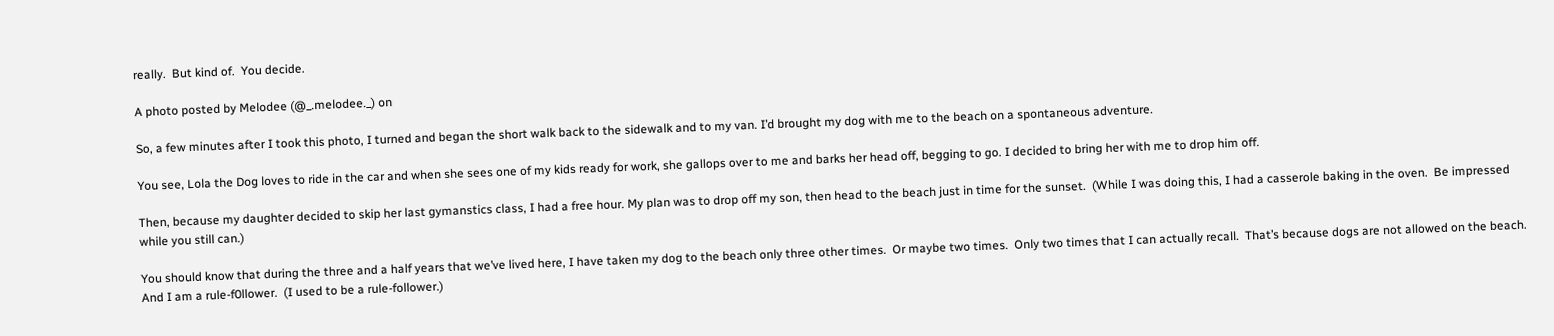really.  But kind of.  You decide.

A photo posted by Melodee (@_.melodee._) on

So, a few minutes after I took this photo, I turned and began the short walk back to the sidewalk and to my van. I’d brought my dog with me to the beach on a spontaneous adventure.

You see, Lola the Dog loves to ride in the car and when she sees one of my kids ready for work, she gallops over to me and barks her head off, begging to go. I decided to bring her with me to drop him off.

Then, because my daughter decided to skip her last gymanstics class, I had a free hour. My plan was to drop off my son, then head to the beach just in time for the sunset.  (While I was doing this, I had a casserole baking in the oven.  Be impressed while you still can.)

You should know that during the three and a half years that we’ve lived here, I have taken my dog to the beach only three other times.  Or maybe two times.  Only two times that I can actually recall.  That’s because dogs are not allowed on the beach.  And I am a rule-f0llower.  (I used to be a rule-follower.)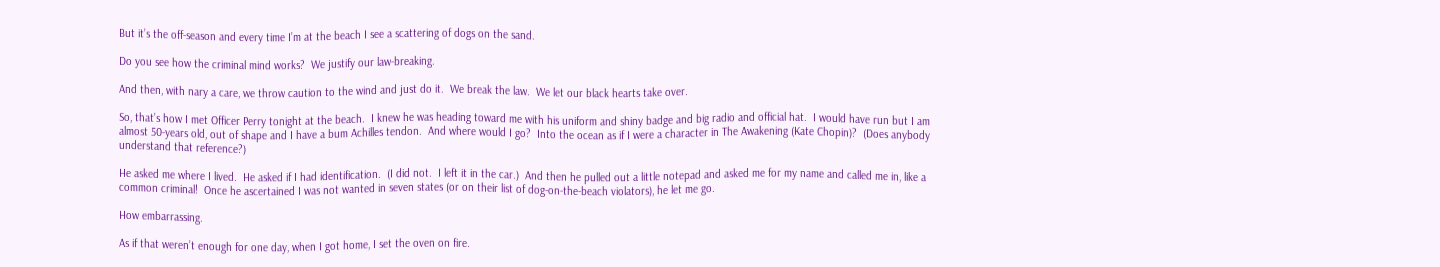But it’s the off-season and every time I’m at the beach I see a scattering of dogs on the sand.

Do you see how the criminal mind works?  We justify our law-breaking.

And then, with nary a care, we throw caution to the wind and just do it.  We break the law.  We let our black hearts take over.

So, that’s how I met Officer Perry tonight at the beach.  I knew he was heading toward me with his uniform and shiny badge and big radio and official hat.  I would have run but I am almost 50-years old, out of shape and I have a bum Achilles tendon.  And where would I go?  Into the ocean as if I were a character in The Awakening (Kate Chopin)?  (Does anybody understand that reference?)

He asked me where I lived.  He asked if I had identification.  (I did not.  I left it in the car.)  And then he pulled out a little notepad and asked me for my name and called me in, like a common criminal!  Once he ascertained I was not wanted in seven states (or on their list of dog-on-the-beach violators), he let me go.

How embarrassing.

As if that weren’t enough for one day, when I got home, I set the oven on fire.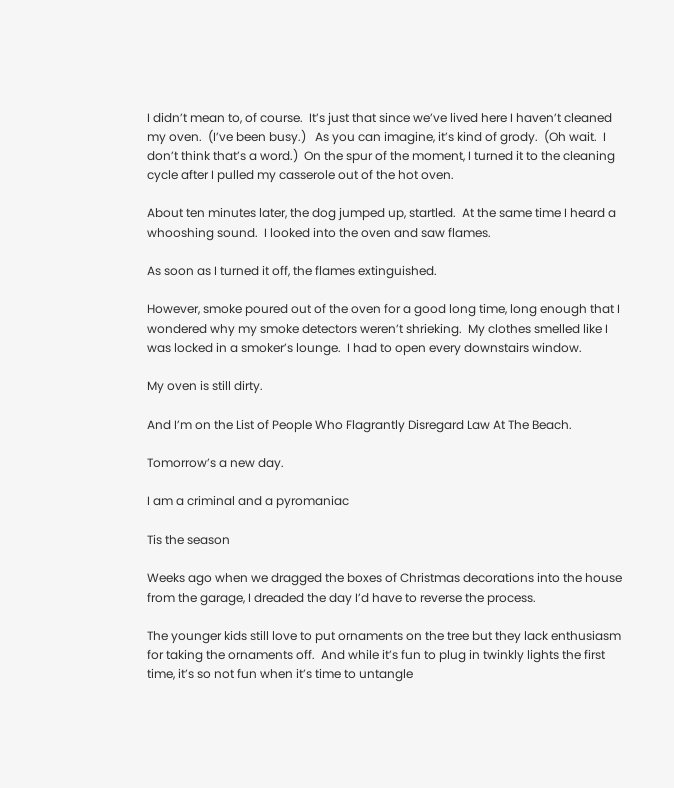I didn’t mean to, of course.  It’s just that since we’ve lived here I haven’t cleaned my oven.  (I’ve been busy.)   As you can imagine, it’s kind of grody.  (Oh wait.  I don’t think that’s a word.)  On the spur of the moment, I turned it to the cleaning cycle after I pulled my casserole out of the hot oven.

About ten minutes later, the dog jumped up, startled.  At the same time I heard a whooshing sound.  I looked into the oven and saw flames.

As soon as I turned it off, the flames extinguished.

However, smoke poured out of the oven for a good long time, long enough that I wondered why my smoke detectors weren’t shrieking.  My clothes smelled like I was locked in a smoker’s lounge.  I had to open every downstairs window.

My oven is still dirty.

And I’m on the List of People Who Flagrantly Disregard Law At The Beach.

Tomorrow’s a new day.

I am a criminal and a pyromaniac

Tis the season

Weeks ago when we dragged the boxes of Christmas decorations into the house from the garage, I dreaded the day I’d have to reverse the process.

The younger kids still love to put ornaments on the tree but they lack enthusiasm for taking the ornaments off.  And while it’s fun to plug in twinkly lights the first time, it’s so not fun when it’s time to untangle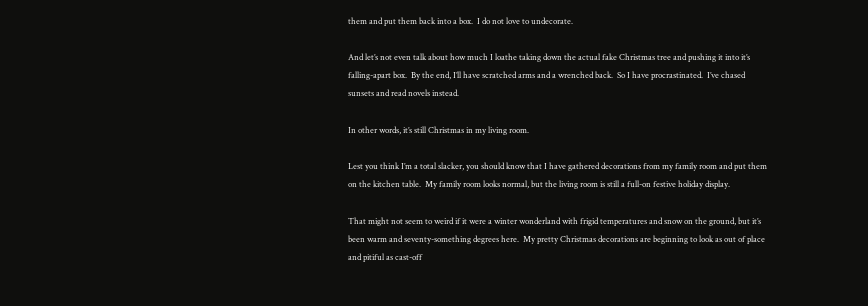them and put them back into a box.  I do not love to undecorate.

And let’s not even talk about how much I loathe taking down the actual fake Christmas tree and pushing it into it’s falling-apart box.  By the end, I’ll have scratched arms and a wrenched back.  So I have procrastinated.  I’ve chased sunsets and read novels instead.

In other words, it’s still Christmas in my living room.

Lest you think I’m a total slacker, you should know that I have gathered decorations from my family room and put them on the kitchen table.  My family room looks normal, but the living room is still a full-on festive holiday display.

That might not seem to weird if it were a winter wonderland with frigid temperatures and snow on the ground, but it’s been warm and seventy-something degrees here.  My pretty Christmas decorations are beginning to look as out of place and pitiful as cast-off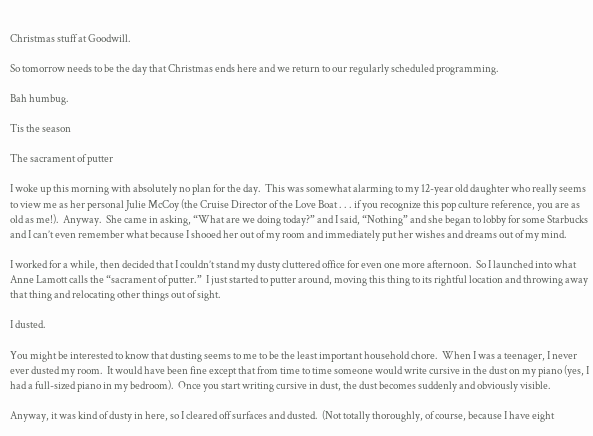Christmas stuff at Goodwill.

So tomorrow needs to be the day that Christmas ends here and we return to our regularly scheduled programming.

Bah humbug.

Tis the season

The sacrament of putter

I woke up this morning with absolutely no plan for the day.  This was somewhat alarming to my 12-year old daughter who really seems to view me as her personal Julie McCoy (the Cruise Director of the Love Boat . . . if you recognize this pop culture reference, you are as old as me!).  Anyway.  She came in asking, “What are we doing today?” and I said, “Nothing” and she began to lobby for some Starbucks and I can’t even remember what because I shooed her out of my room and immediately put her wishes and dreams out of my mind.

I worked for a while, then decided that I couldn’t stand my dusty cluttered office for even one more afternoon.  So I launched into what Anne Lamott calls the “sacrament of putter.”  I just started to putter around, moving this thing to its rightful location and throwing away that thing and relocating other things out of sight.

I dusted.

You might be interested to know that dusting seems to me to be the least important household chore.  When I was a teenager, I never ever dusted my room.  It would have been fine except that from time to time someone would write cursive in the dust on my piano (yes, I had a full-sized piano in my bedroom).  Once you start writing cursive in dust, the dust becomes suddenly and obviously visible.

Anyway, it was kind of dusty in here, so I cleared off surfaces and dusted.  (Not totally thoroughly, of course, because I have eight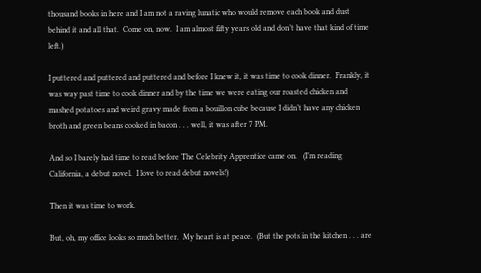thousand books in here and I am not a raving lunatic who would remove each book and dust behind it and all that.  Come on, now.  I am almost fifty years old and don’t have that kind of time left.)

I puttered and puttered and puttered and before I knew it, it was time to cook dinner.  Frankly, it was way past time to cook dinner and by the time we were eating our roasted chicken and mashed potatoes and weird gravy made from a bouillon cube because I didn’t have any chicken broth and green beans cooked in bacon . . . well, it was after 7 PM.

And so I barely had time to read before The Celebrity Apprentice came on.   (I’m reading California, a debut novel.  I love to read debut novels!)

Then it was time to work.

But, oh, my office looks so much better.  My heart is at peace.  (But the pots in the kitchen . . . are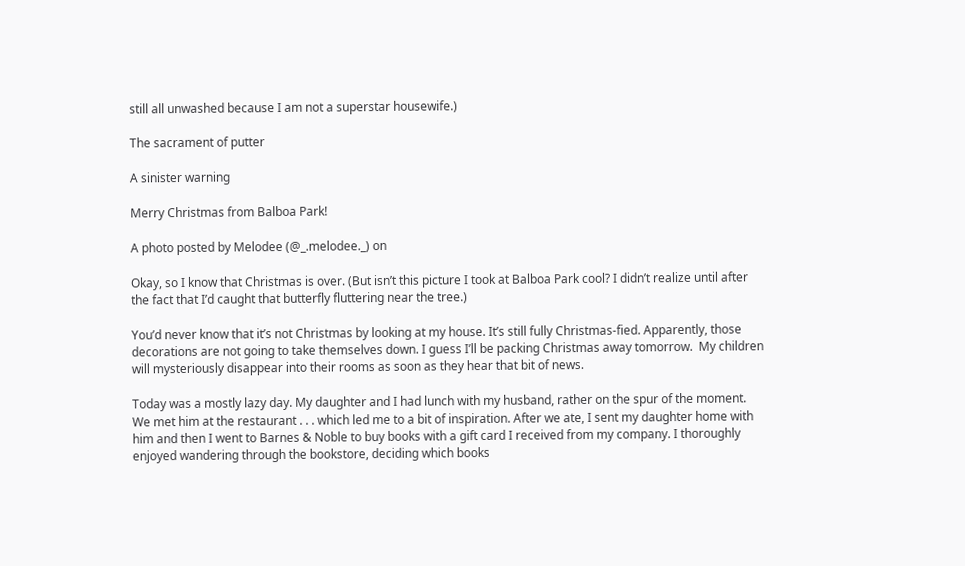still all unwashed because I am not a superstar housewife.)

The sacrament of putter

A sinister warning

Merry Christmas from Balboa Park!

A photo posted by Melodee (@_.melodee._) on

Okay, so I know that Christmas is over. (But isn’t this picture I took at Balboa Park cool? I didn’t realize until after the fact that I’d caught that butterfly fluttering near the tree.)

You’d never know that it’s not Christmas by looking at my house. It’s still fully Christmas-fied. Apparently, those decorations are not going to take themselves down. I guess I’ll be packing Christmas away tomorrow.  My children will mysteriously disappear into their rooms as soon as they hear that bit of news.

Today was a mostly lazy day. My daughter and I had lunch with my husband, rather on the spur of the moment. We met him at the restaurant . . . which led me to a bit of inspiration. After we ate, I sent my daughter home with him and then I went to Barnes & Noble to buy books with a gift card I received from my company. I thoroughly enjoyed wandering through the bookstore, deciding which books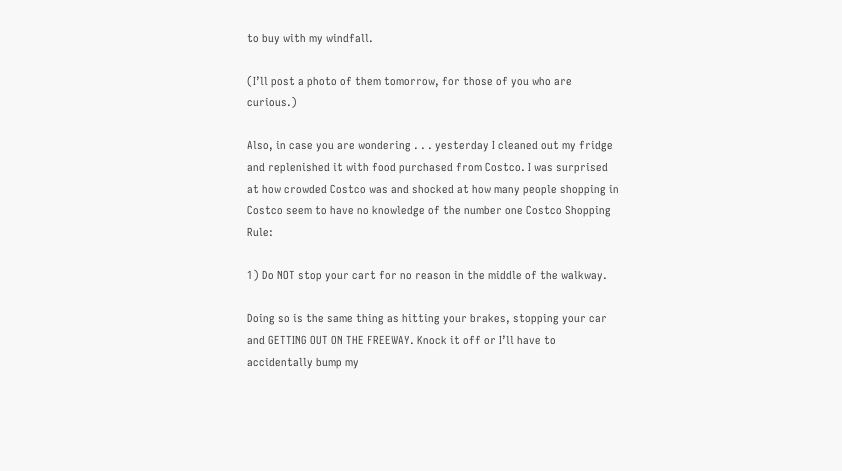to buy with my windfall.

(I’ll post a photo of them tomorrow, for those of you who are curious.)

Also, in case you are wondering . . . yesterday I cleaned out my fridge and replenished it with food purchased from Costco. I was surprised at how crowded Costco was and shocked at how many people shopping in Costco seem to have no knowledge of the number one Costco Shopping Rule:

1) Do NOT stop your cart for no reason in the middle of the walkway.

Doing so is the same thing as hitting your brakes, stopping your car and GETTING OUT ON THE FREEWAY. Knock it off or I’ll have to accidentally bump my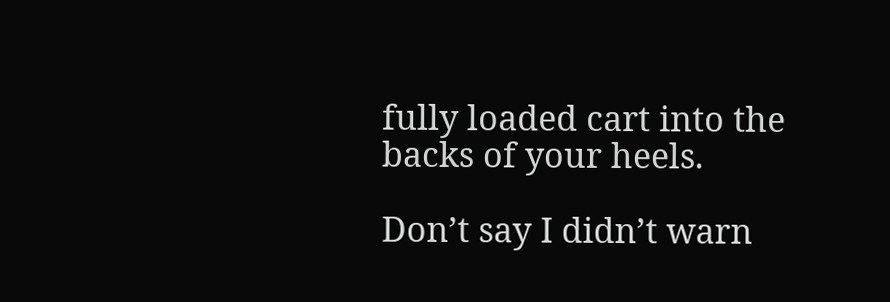fully loaded cart into the backs of your heels.

Don’t say I didn’t warn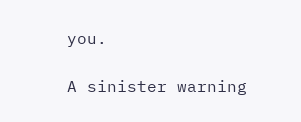you.

A sinister warning